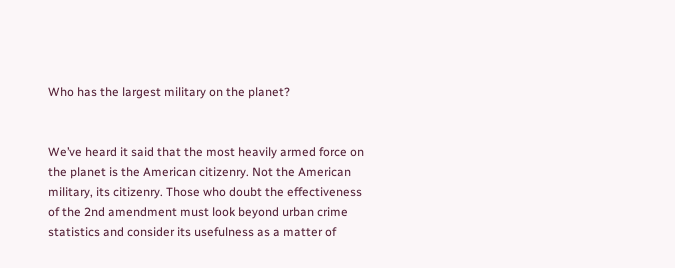Who has the largest military on the planet?


We’ve heard it said that the most heavily armed force on the planet is the American citizenry. Not the American military, its citizenry. Those who doubt the effectiveness of the 2nd amendment must look beyond urban crime statistics and consider its usefulness as a matter of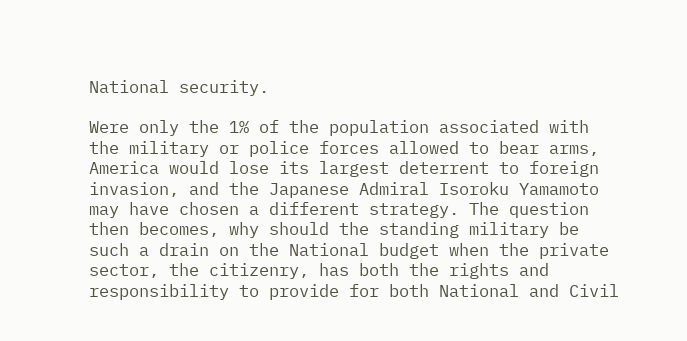National security.

Were only the 1% of the population associated with the military or police forces allowed to bear arms, America would lose its largest deterrent to foreign invasion, and the Japanese Admiral Isoroku Yamamoto may have chosen a different strategy. The question then becomes, why should the standing military be such a drain on the National budget when the private sector, the citizenry, has both the rights and responsibility to provide for both National and Civil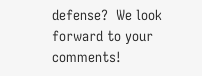defense?  We look forward to your comments!